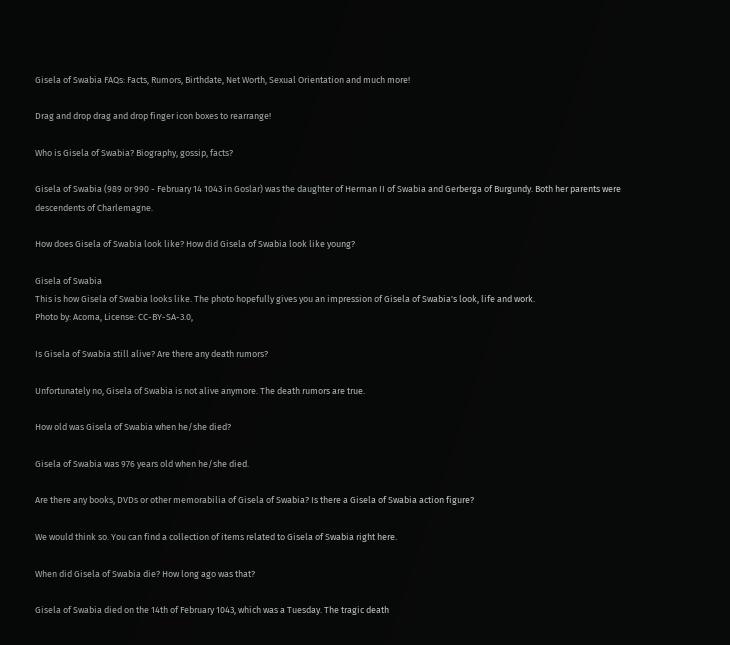Gisela of Swabia FAQs: Facts, Rumors, Birthdate, Net Worth, Sexual Orientation and much more!

Drag and drop drag and drop finger icon boxes to rearrange!

Who is Gisela of Swabia? Biography, gossip, facts?

Gisela of Swabia (989 or 990 - February 14 1043 in Goslar) was the daughter of Herman II of Swabia and Gerberga of Burgundy. Both her parents were descendents of Charlemagne.

How does Gisela of Swabia look like? How did Gisela of Swabia look like young?

Gisela of Swabia
This is how Gisela of Swabia looks like. The photo hopefully gives you an impression of Gisela of Swabia's look, life and work.
Photo by: Acoma, License: CC-BY-SA-3.0,

Is Gisela of Swabia still alive? Are there any death rumors?

Unfortunately no, Gisela of Swabia is not alive anymore. The death rumors are true.

How old was Gisela of Swabia when he/she died?

Gisela of Swabia was 976 years old when he/she died.

Are there any books, DVDs or other memorabilia of Gisela of Swabia? Is there a Gisela of Swabia action figure?

We would think so. You can find a collection of items related to Gisela of Swabia right here.

When did Gisela of Swabia die? How long ago was that?

Gisela of Swabia died on the 14th of February 1043, which was a Tuesday. The tragic death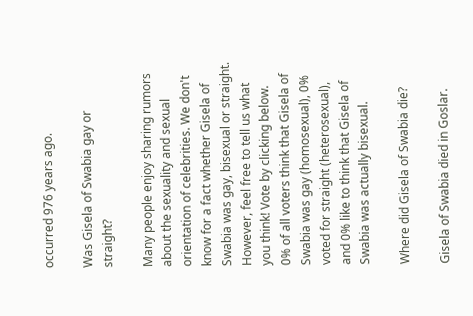occurred 976 years ago.

Was Gisela of Swabia gay or straight?

Many people enjoy sharing rumors about the sexuality and sexual orientation of celebrities. We don't know for a fact whether Gisela of Swabia was gay, bisexual or straight. However, feel free to tell us what you think! Vote by clicking below.
0% of all voters think that Gisela of Swabia was gay (homosexual), 0% voted for straight (heterosexual), and 0% like to think that Gisela of Swabia was actually bisexual.

Where did Gisela of Swabia die?

Gisela of Swabia died in Goslar.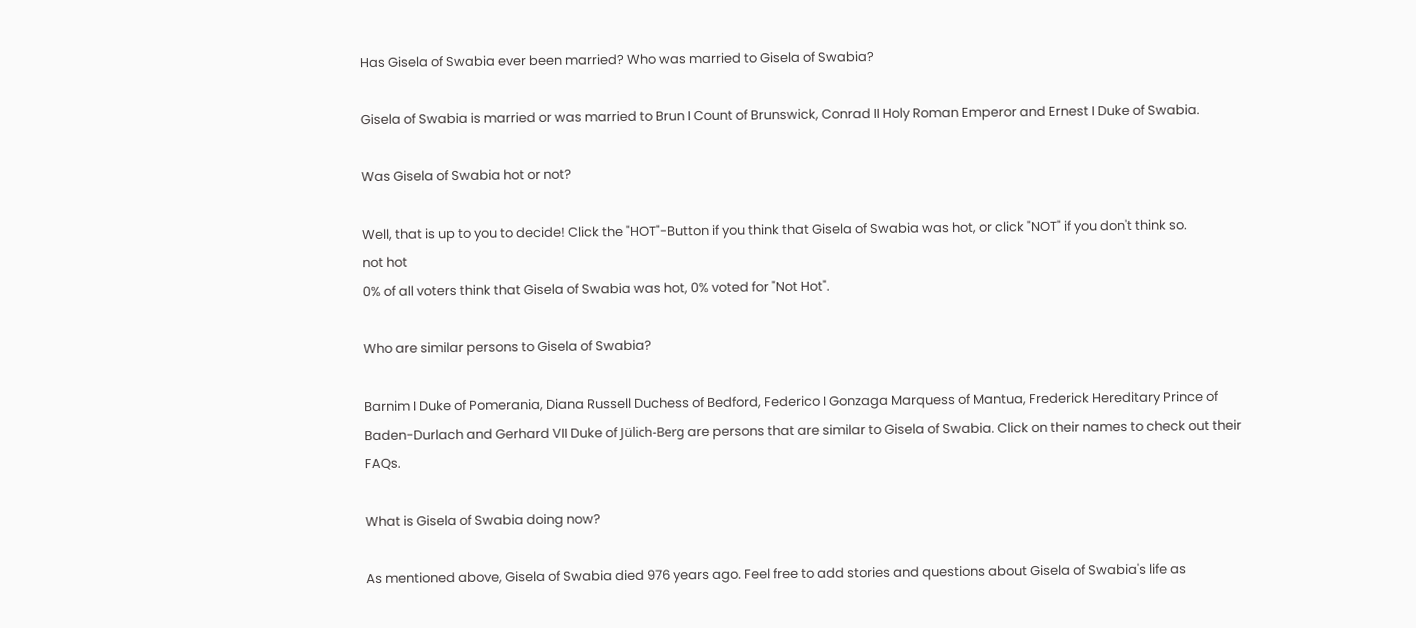Has Gisela of Swabia ever been married? Who was married to Gisela of Swabia?

Gisela of Swabia is married or was married to Brun I Count of Brunswick, Conrad II Holy Roman Emperor and Ernest I Duke of Swabia.

Was Gisela of Swabia hot or not?

Well, that is up to you to decide! Click the "HOT"-Button if you think that Gisela of Swabia was hot, or click "NOT" if you don't think so.
not hot
0% of all voters think that Gisela of Swabia was hot, 0% voted for "Not Hot".

Who are similar persons to Gisela of Swabia?

Barnim I Duke of Pomerania, Diana Russell Duchess of Bedford, Federico I Gonzaga Marquess of Mantua, Frederick Hereditary Prince of Baden-Durlach and Gerhard VII Duke of Jülich-Berg are persons that are similar to Gisela of Swabia. Click on their names to check out their FAQs.

What is Gisela of Swabia doing now?

As mentioned above, Gisela of Swabia died 976 years ago. Feel free to add stories and questions about Gisela of Swabia's life as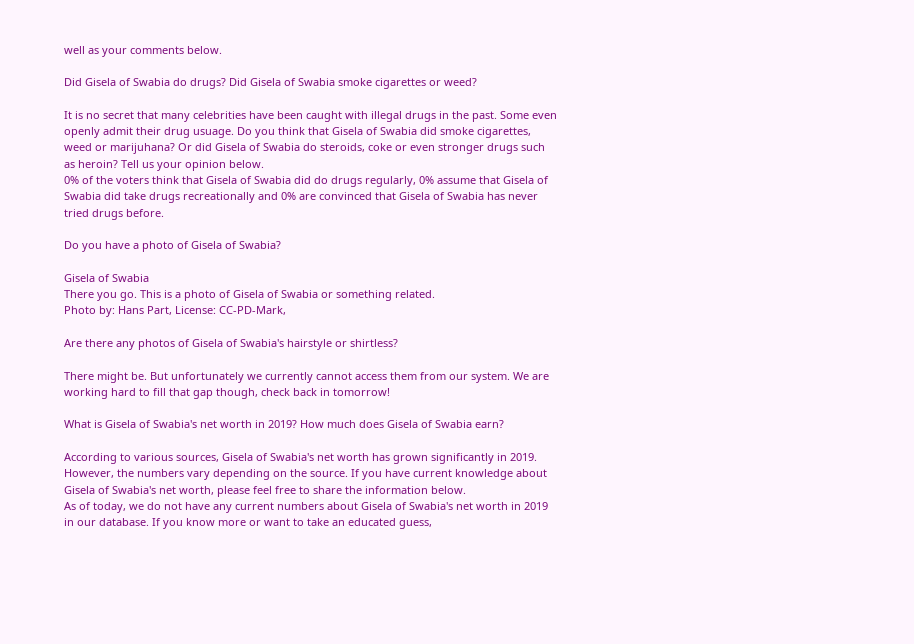well as your comments below.

Did Gisela of Swabia do drugs? Did Gisela of Swabia smoke cigarettes or weed?

It is no secret that many celebrities have been caught with illegal drugs in the past. Some even openly admit their drug usuage. Do you think that Gisela of Swabia did smoke cigarettes, weed or marijuhana? Or did Gisela of Swabia do steroids, coke or even stronger drugs such as heroin? Tell us your opinion below.
0% of the voters think that Gisela of Swabia did do drugs regularly, 0% assume that Gisela of Swabia did take drugs recreationally and 0% are convinced that Gisela of Swabia has never tried drugs before.

Do you have a photo of Gisela of Swabia?

Gisela of Swabia
There you go. This is a photo of Gisela of Swabia or something related.
Photo by: Hans Part, License: CC-PD-Mark,

Are there any photos of Gisela of Swabia's hairstyle or shirtless?

There might be. But unfortunately we currently cannot access them from our system. We are working hard to fill that gap though, check back in tomorrow!

What is Gisela of Swabia's net worth in 2019? How much does Gisela of Swabia earn?

According to various sources, Gisela of Swabia's net worth has grown significantly in 2019. However, the numbers vary depending on the source. If you have current knowledge about Gisela of Swabia's net worth, please feel free to share the information below.
As of today, we do not have any current numbers about Gisela of Swabia's net worth in 2019 in our database. If you know more or want to take an educated guess,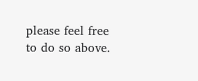please feel free to do so above.